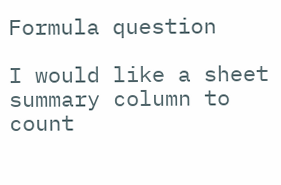Formula question

I would like a sheet summary column to count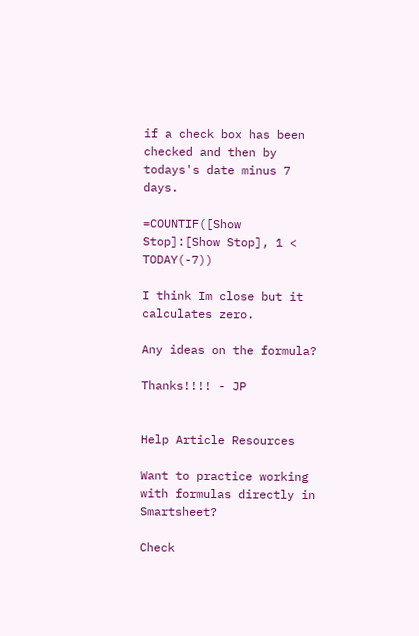if a check box has been checked and then by todays's date minus 7 days.

=COUNTIF([Show Stop]:[Show Stop], 1 < TODAY(-7))

I think Im close but it calculates zero.

Any ideas on the formula?

Thanks!!!! - JP


Help Article Resources

Want to practice working with formulas directly in Smartsheet?

Check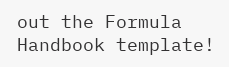out the Formula Handbook template!